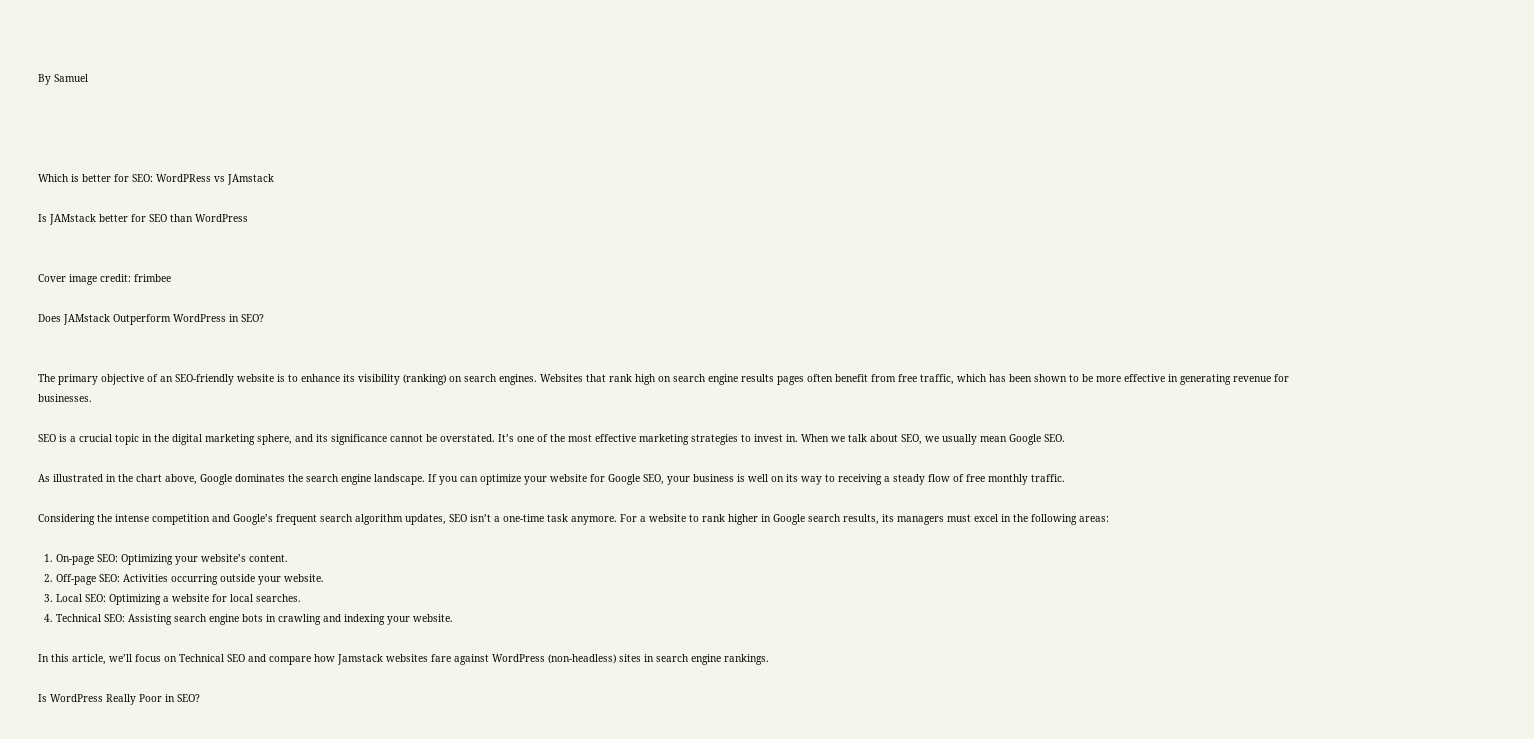By Samuel




Which is better for SEO: WordPRess vs JAmstack

Is JAMstack better for SEO than WordPress


Cover image credit: frimbee

Does JAMstack Outperform WordPress in SEO?


The primary objective of an SEO-friendly website is to enhance its visibility (ranking) on search engines. Websites that rank high on search engine results pages often benefit from free traffic, which has been shown to be more effective in generating revenue for businesses.

SEO is a crucial topic in the digital marketing sphere, and its significance cannot be overstated. It’s one of the most effective marketing strategies to invest in. When we talk about SEO, we usually mean Google SEO.

As illustrated in the chart above, Google dominates the search engine landscape. If you can optimize your website for Google SEO, your business is well on its way to receiving a steady flow of free monthly traffic.

Considering the intense competition and Google’s frequent search algorithm updates, SEO isn’t a one-time task anymore. For a website to rank higher in Google search results, its managers must excel in the following areas:

  1. On-page SEO: Optimizing your website’s content.
  2. Off-page SEO: Activities occurring outside your website.
  3. Local SEO: Optimizing a website for local searches.
  4. Technical SEO: Assisting search engine bots in crawling and indexing your website.

In this article, we’ll focus on Technical SEO and compare how Jamstack websites fare against WordPress (non-headless) sites in search engine rankings.

Is WordPress Really Poor in SEO?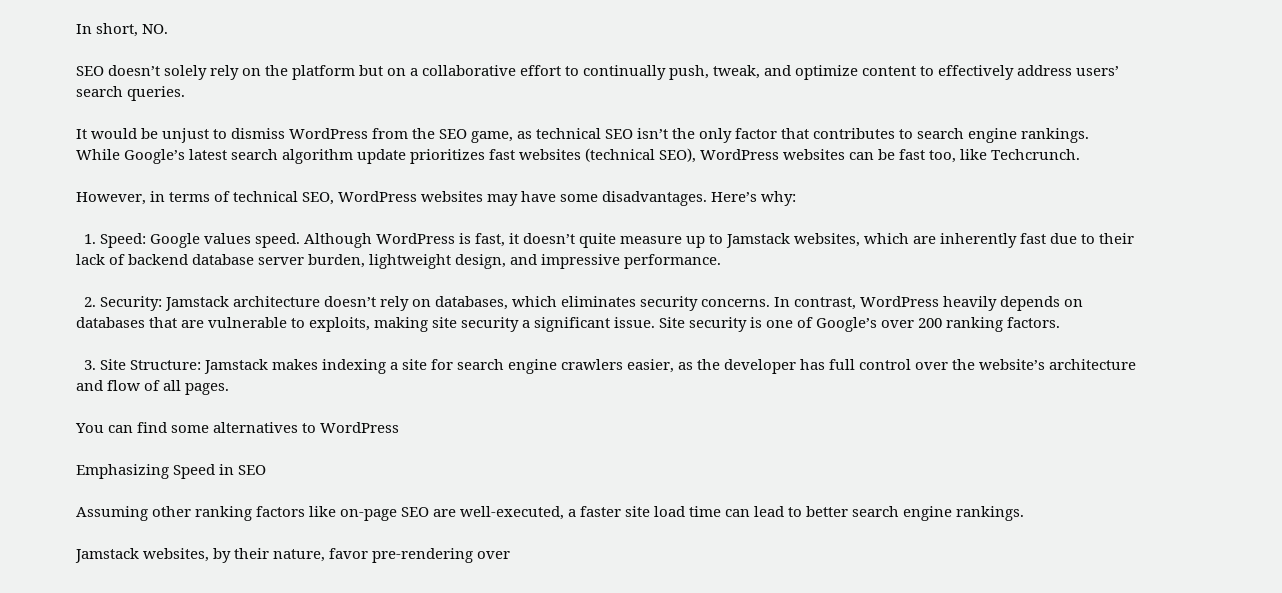In short, NO.

SEO doesn’t solely rely on the platform but on a collaborative effort to continually push, tweak, and optimize content to effectively address users’ search queries.

It would be unjust to dismiss WordPress from the SEO game, as technical SEO isn’t the only factor that contributes to search engine rankings. While Google’s latest search algorithm update prioritizes fast websites (technical SEO), WordPress websites can be fast too, like Techcrunch.

However, in terms of technical SEO, WordPress websites may have some disadvantages. Here’s why:

  1. Speed: Google values speed. Although WordPress is fast, it doesn’t quite measure up to Jamstack websites, which are inherently fast due to their lack of backend database server burden, lightweight design, and impressive performance.

  2. Security: Jamstack architecture doesn’t rely on databases, which eliminates security concerns. In contrast, WordPress heavily depends on databases that are vulnerable to exploits, making site security a significant issue. Site security is one of Google’s over 200 ranking factors.

  3. Site Structure: Jamstack makes indexing a site for search engine crawlers easier, as the developer has full control over the website’s architecture and flow of all pages.

You can find some alternatives to WordPress

Emphasizing Speed in SEO

Assuming other ranking factors like on-page SEO are well-executed, a faster site load time can lead to better search engine rankings.

Jamstack websites, by their nature, favor pre-rendering over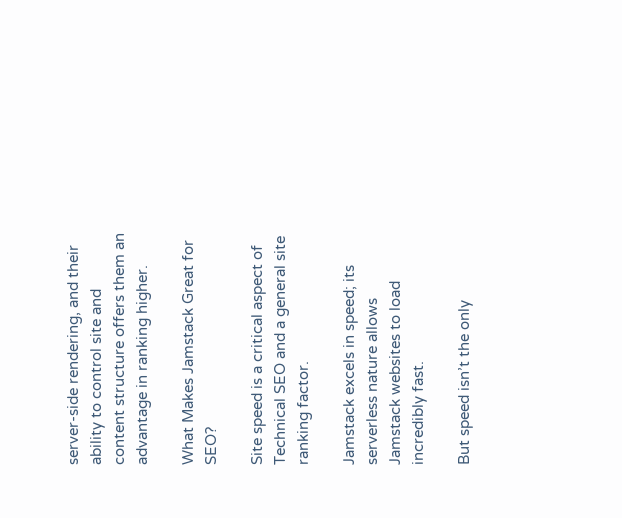server-side rendering, and their ability to control site and content structure offers them an advantage in ranking higher.

What Makes Jamstack Great for SEO?

Site speed is a critical aspect of Technical SEO and a general site ranking factor.

Jamstack excels in speed; its serverless nature allows Jamstack websites to load incredibly fast.

But speed isn’t the only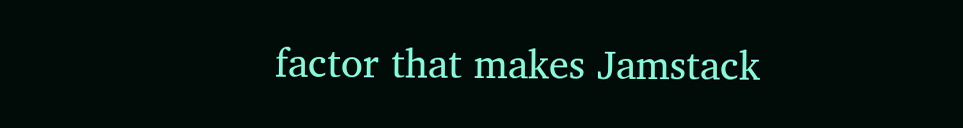factor that makes Jamstack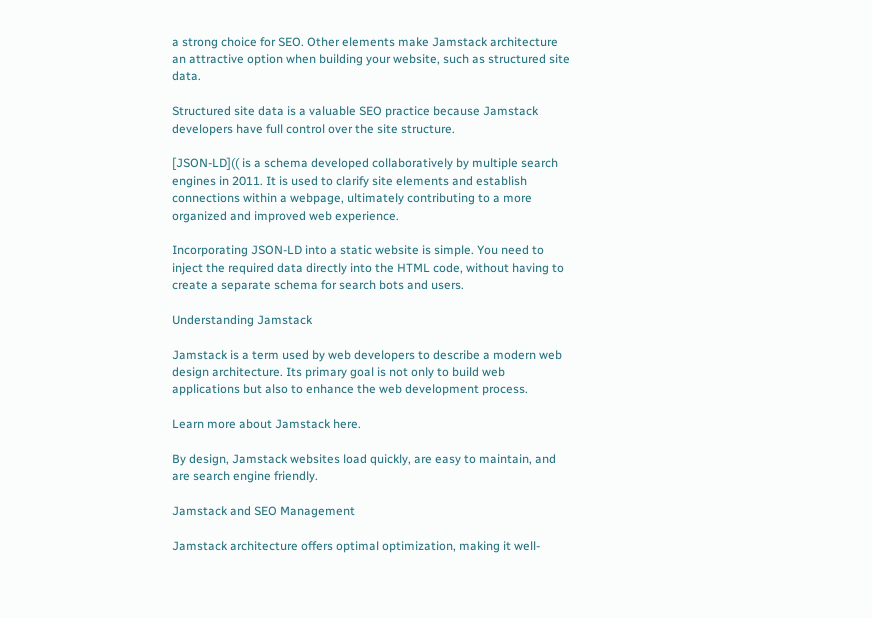a strong choice for SEO. Other elements make Jamstack architecture an attractive option when building your website, such as structured site data.

Structured site data is a valuable SEO practice because Jamstack developers have full control over the site structure.

[JSON-LD](( is a schema developed collaboratively by multiple search engines in 2011. It is used to clarify site elements and establish connections within a webpage, ultimately contributing to a more organized and improved web experience.

Incorporating JSON-LD into a static website is simple. You need to inject the required data directly into the HTML code, without having to create a separate schema for search bots and users.

Understanding Jamstack

Jamstack is a term used by web developers to describe a modern web design architecture. Its primary goal is not only to build web applications but also to enhance the web development process.

Learn more about Jamstack here.

By design, Jamstack websites load quickly, are easy to maintain, and are search engine friendly.

Jamstack and SEO Management

Jamstack architecture offers optimal optimization, making it well-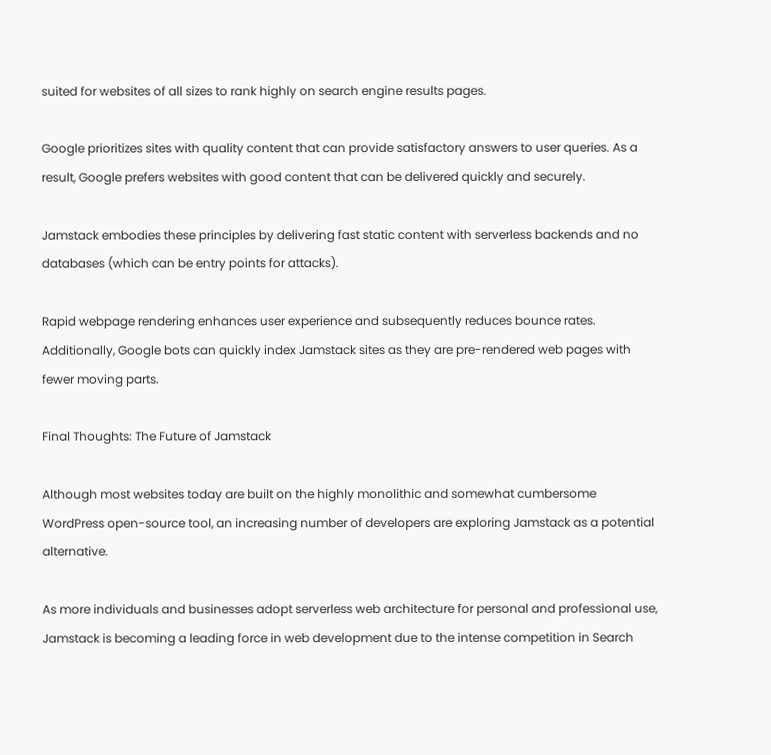suited for websites of all sizes to rank highly on search engine results pages.

Google prioritizes sites with quality content that can provide satisfactory answers to user queries. As a result, Google prefers websites with good content that can be delivered quickly and securely.

Jamstack embodies these principles by delivering fast static content with serverless backends and no databases (which can be entry points for attacks).

Rapid webpage rendering enhances user experience and subsequently reduces bounce rates. Additionally, Google bots can quickly index Jamstack sites as they are pre-rendered web pages with fewer moving parts.

Final Thoughts: The Future of Jamstack

Although most websites today are built on the highly monolithic and somewhat cumbersome WordPress open-source tool, an increasing number of developers are exploring Jamstack as a potential alternative.

As more individuals and businesses adopt serverless web architecture for personal and professional use, Jamstack is becoming a leading force in web development due to the intense competition in Search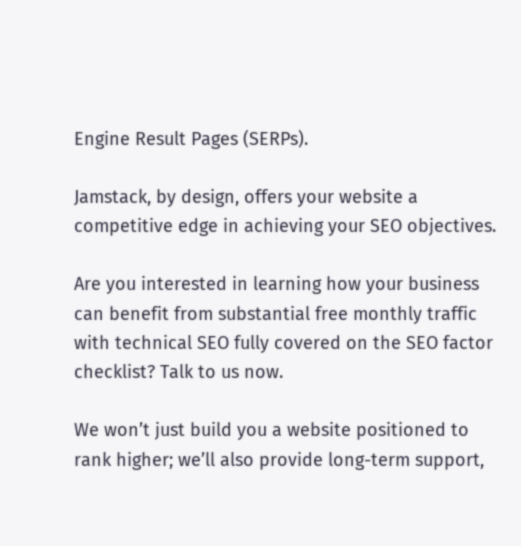Engine Result Pages (SERPs).

Jamstack, by design, offers your website a competitive edge in achieving your SEO objectives.

Are you interested in learning how your business can benefit from substantial free monthly traffic with technical SEO fully covered on the SEO factor checklist? Talk to us now.

We won’t just build you a website positioned to rank higher; we’ll also provide long-term support,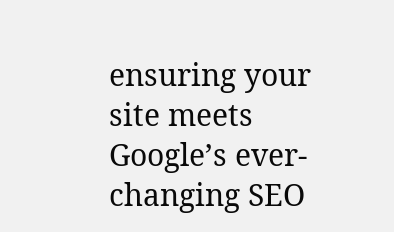ensuring your site meets Google’s ever-changing SEO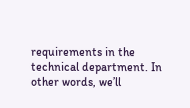requirements in the technical department. In other words, we’ll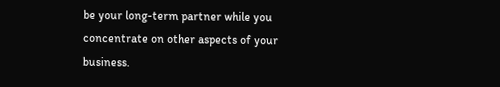be your long-term partner while you concentrate on other aspects of your business.